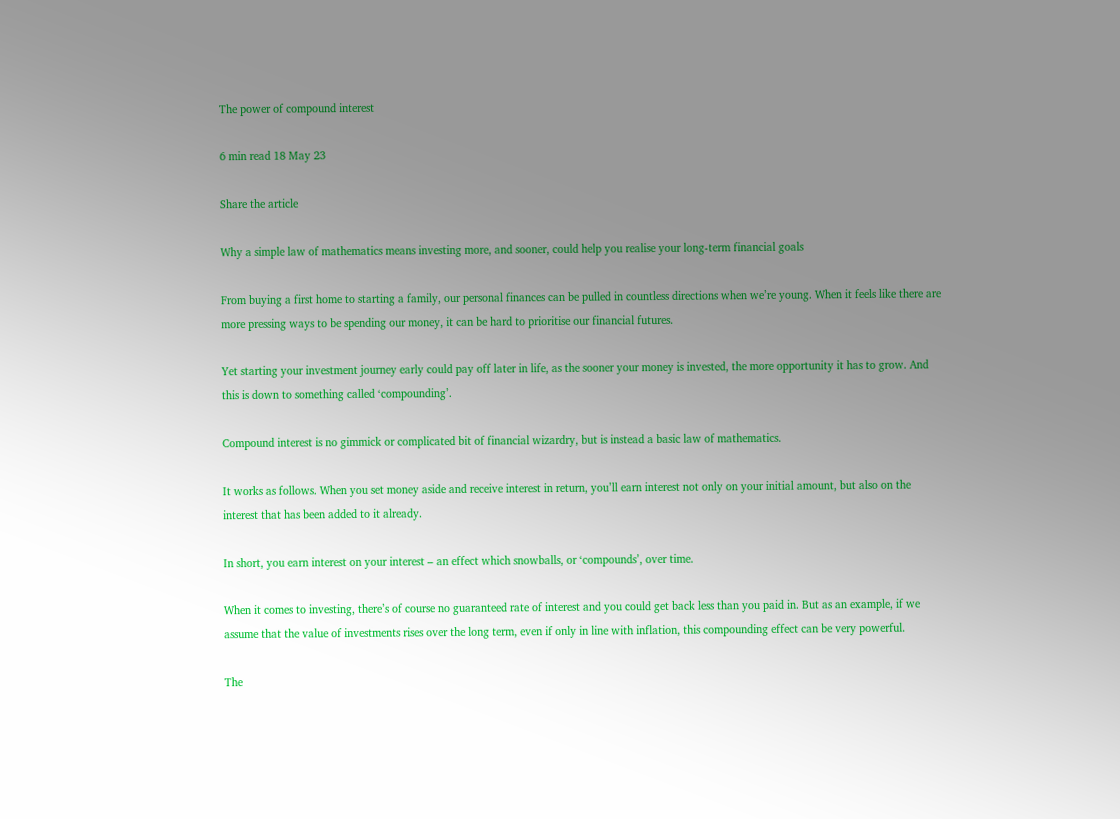The power of compound interest

6 min read 18 May 23

Share the article

Why a simple law of mathematics means investing more, and sooner, could help you realise your long-term financial goals

From buying a first home to starting a family, our personal finances can be pulled in countless directions when we’re young. When it feels like there are more pressing ways to be spending our money, it can be hard to prioritise our financial futures.

Yet starting your investment journey early could pay off later in life, as the sooner your money is invested, the more opportunity it has to grow. And this is down to something called ‘compounding’.

Compound interest is no gimmick or complicated bit of financial wizardry, but is instead a basic law of mathematics.

It works as follows. When you set money aside and receive interest in return, you’ll earn interest not only on your initial amount, but also on the interest that has been added to it already.

In short, you earn interest on your interest – an effect which snowballs, or ‘compounds’, over time.

When it comes to investing, there’s of course no guaranteed rate of interest and you could get back less than you paid in. But as an example, if we assume that the value of investments rises over the long term, even if only in line with inflation, this compounding effect can be very powerful.

The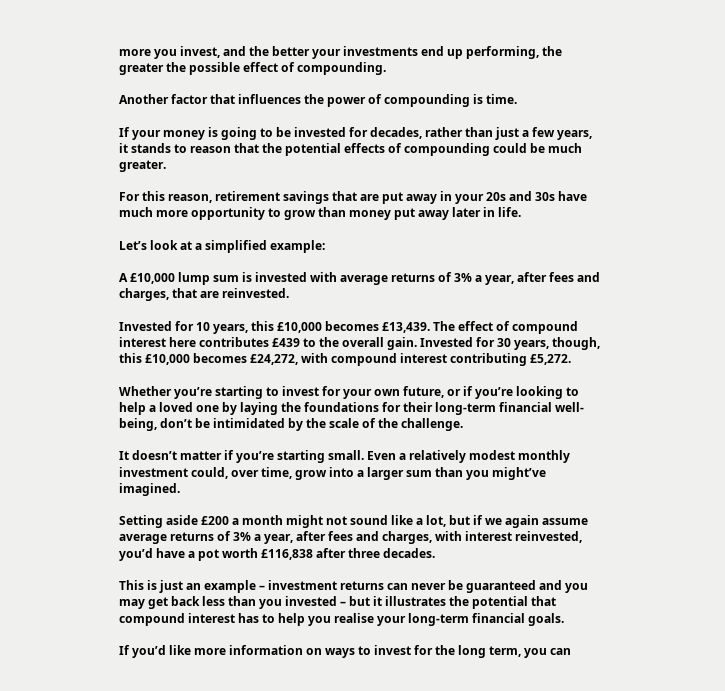more you invest, and the better your investments end up performing, the greater the possible effect of compounding.

Another factor that influences the power of compounding is time.

If your money is going to be invested for decades, rather than just a few years, it stands to reason that the potential effects of compounding could be much greater.

For this reason, retirement savings that are put away in your 20s and 30s have much more opportunity to grow than money put away later in life.

Let’s look at a simplified example:

A £10,000 lump sum is invested with average returns of 3% a year, after fees and charges, that are reinvested.

Invested for 10 years, this £10,000 becomes £13,439. The effect of compound interest here contributes £439 to the overall gain. Invested for 30 years, though, this £10,000 becomes £24,272, with compound interest contributing £5,272.

Whether you’re starting to invest for your own future, or if you’re looking to help a loved one by laying the foundations for their long-term financial well-being, don’t be intimidated by the scale of the challenge.

It doesn’t matter if you’re starting small. Even a relatively modest monthly investment could, over time, grow into a larger sum than you might’ve imagined.

Setting aside £200 a month might not sound like a lot, but if we again assume average returns of 3% a year, after fees and charges, with interest reinvested, you’d have a pot worth £116,838 after three decades.

This is just an example – investment returns can never be guaranteed and you may get back less than you invested – but it illustrates the potential that compound interest has to help you realise your long-term financial goals.

If you’d like more information on ways to invest for the long term, you can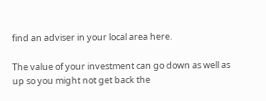find an adviser in your local area here.

The value of your investment can go down as well as up so you might not get back the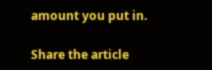amount you put in.

Share the article